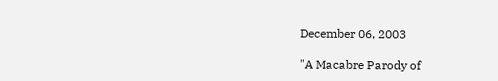December 06, 2003

"A Macabre Parody of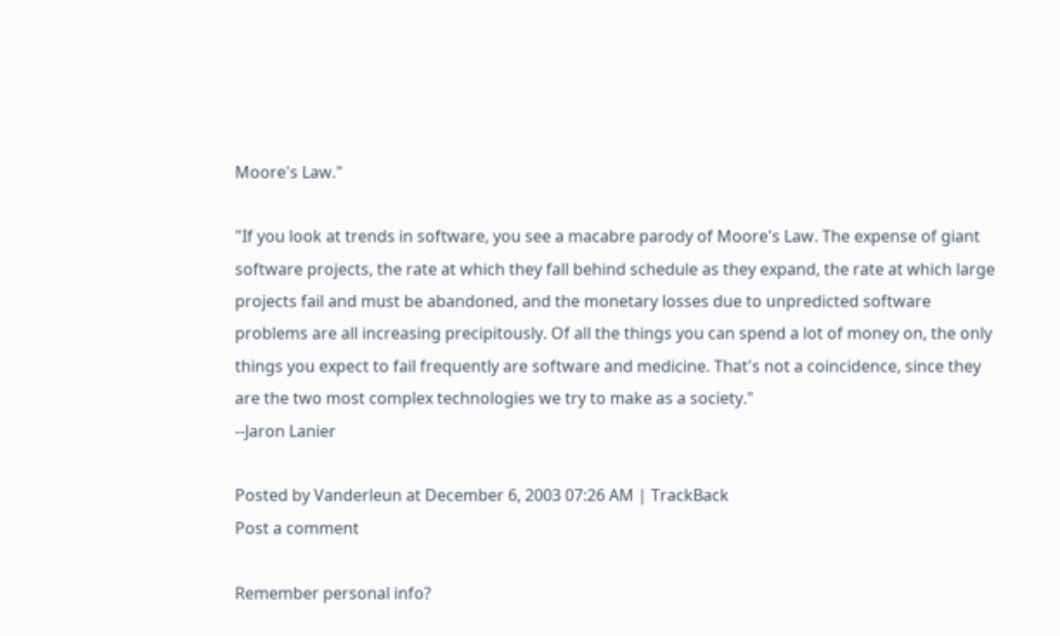Moore's Law."

"If you look at trends in software, you see a macabre parody of Moore's Law. The expense of giant software projects, the rate at which they fall behind schedule as they expand, the rate at which large projects fail and must be abandoned, and the monetary losses due to unpredicted software problems are all increasing precipitously. Of all the things you can spend a lot of money on, the only things you expect to fail frequently are software and medicine. That's not a coincidence, since they are the two most complex technologies we try to make as a society."
--Jaron Lanier

Posted by Vanderleun at December 6, 2003 07:26 AM | TrackBack
Post a comment

Remember personal info?